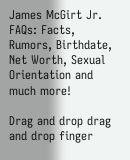James McGirt Jr. FAQs: Facts, Rumors, Birthdate, Net Worth, Sexual Orientation and much more!

Drag and drop drag and drop finger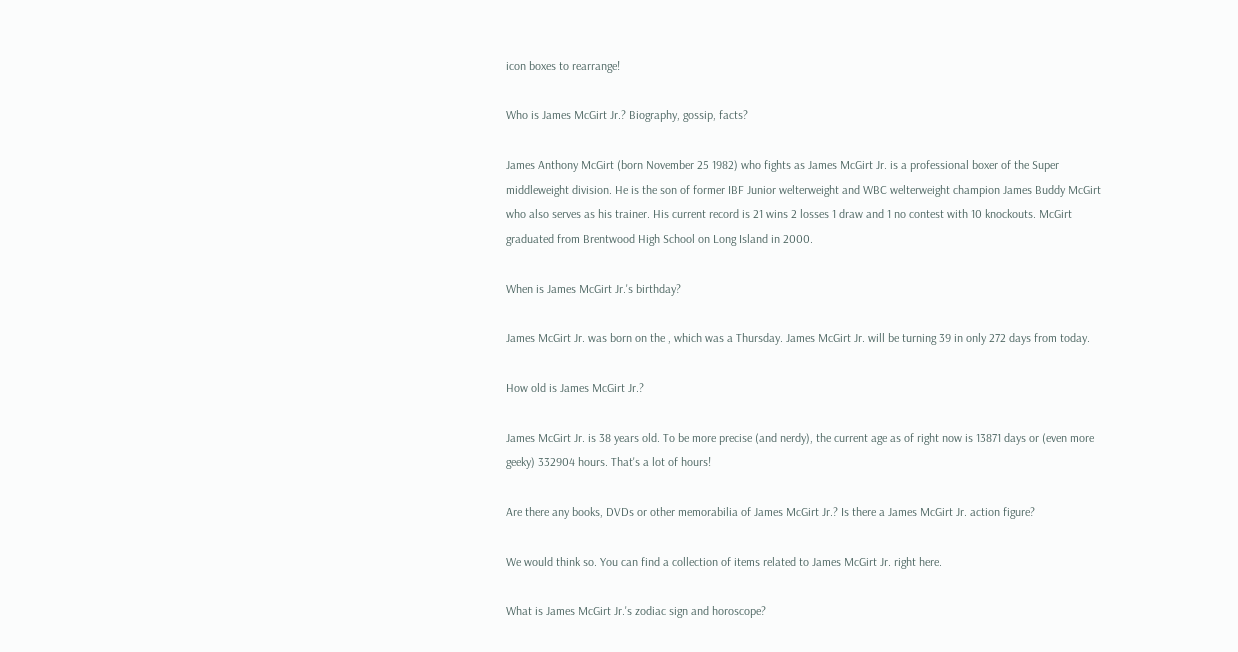icon boxes to rearrange!

Who is James McGirt Jr.? Biography, gossip, facts?

James Anthony McGirt (born November 25 1982) who fights as James McGirt Jr. is a professional boxer of the Super middleweight division. He is the son of former IBF Junior welterweight and WBC welterweight champion James Buddy McGirt who also serves as his trainer. His current record is 21 wins 2 losses 1 draw and 1 no contest with 10 knockouts. McGirt graduated from Brentwood High School on Long Island in 2000.

When is James McGirt Jr.'s birthday?

James McGirt Jr. was born on the , which was a Thursday. James McGirt Jr. will be turning 39 in only 272 days from today.

How old is James McGirt Jr.?

James McGirt Jr. is 38 years old. To be more precise (and nerdy), the current age as of right now is 13871 days or (even more geeky) 332904 hours. That's a lot of hours!

Are there any books, DVDs or other memorabilia of James McGirt Jr.? Is there a James McGirt Jr. action figure?

We would think so. You can find a collection of items related to James McGirt Jr. right here.

What is James McGirt Jr.'s zodiac sign and horoscope?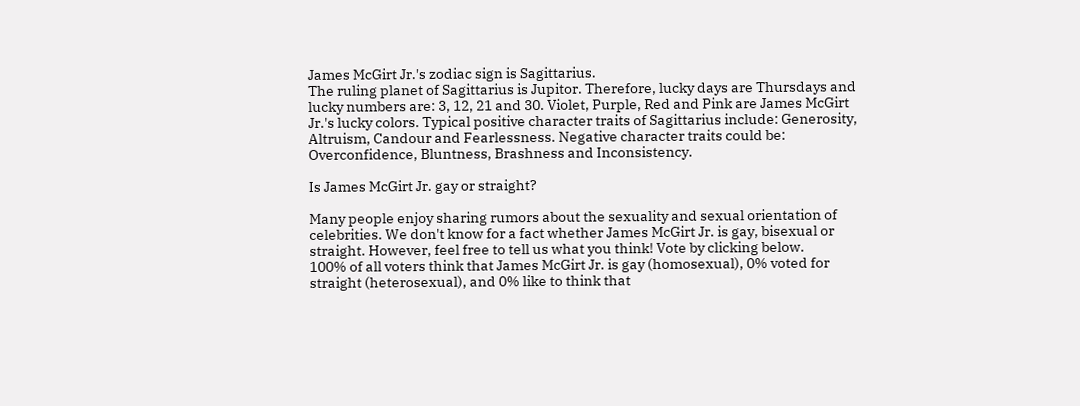James McGirt Jr.'s zodiac sign is Sagittarius.
The ruling planet of Sagittarius is Jupitor. Therefore, lucky days are Thursdays and lucky numbers are: 3, 12, 21 and 30. Violet, Purple, Red and Pink are James McGirt Jr.'s lucky colors. Typical positive character traits of Sagittarius include: Generosity, Altruism, Candour and Fearlessness. Negative character traits could be: Overconfidence, Bluntness, Brashness and Inconsistency.

Is James McGirt Jr. gay or straight?

Many people enjoy sharing rumors about the sexuality and sexual orientation of celebrities. We don't know for a fact whether James McGirt Jr. is gay, bisexual or straight. However, feel free to tell us what you think! Vote by clicking below.
100% of all voters think that James McGirt Jr. is gay (homosexual), 0% voted for straight (heterosexual), and 0% like to think that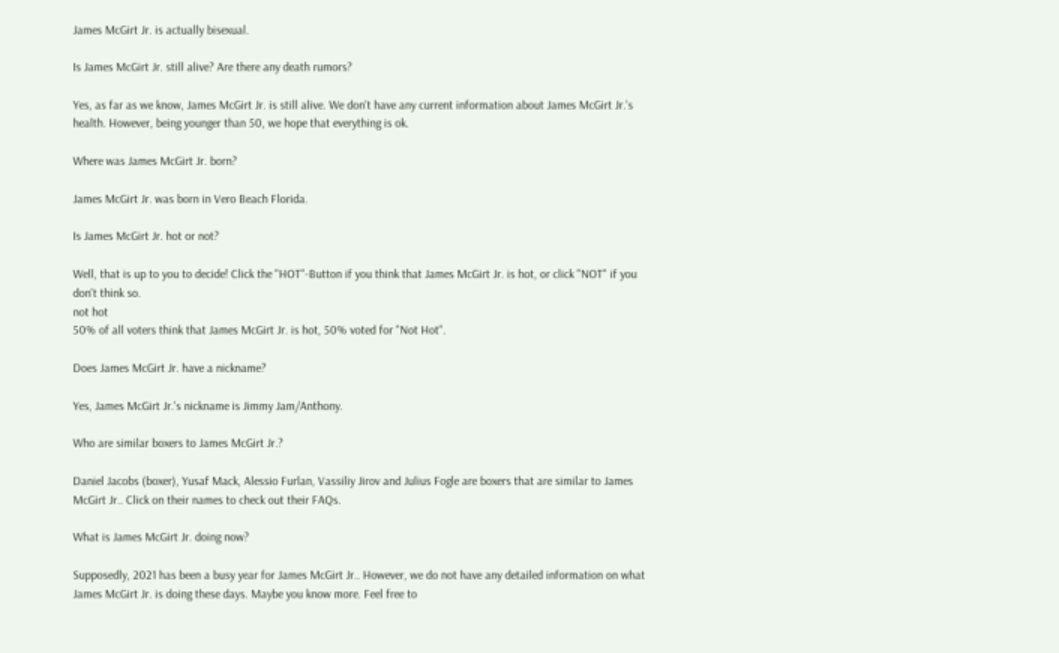James McGirt Jr. is actually bisexual.

Is James McGirt Jr. still alive? Are there any death rumors?

Yes, as far as we know, James McGirt Jr. is still alive. We don't have any current information about James McGirt Jr.'s health. However, being younger than 50, we hope that everything is ok.

Where was James McGirt Jr. born?

James McGirt Jr. was born in Vero Beach Florida.

Is James McGirt Jr. hot or not?

Well, that is up to you to decide! Click the "HOT"-Button if you think that James McGirt Jr. is hot, or click "NOT" if you don't think so.
not hot
50% of all voters think that James McGirt Jr. is hot, 50% voted for "Not Hot".

Does James McGirt Jr. have a nickname?

Yes, James McGirt Jr.'s nickname is Jimmy Jam/Anthony.

Who are similar boxers to James McGirt Jr.?

Daniel Jacobs (boxer), Yusaf Mack, Alessio Furlan, Vassiliy Jirov and Julius Fogle are boxers that are similar to James McGirt Jr.. Click on their names to check out their FAQs.

What is James McGirt Jr. doing now?

Supposedly, 2021 has been a busy year for James McGirt Jr.. However, we do not have any detailed information on what James McGirt Jr. is doing these days. Maybe you know more. Feel free to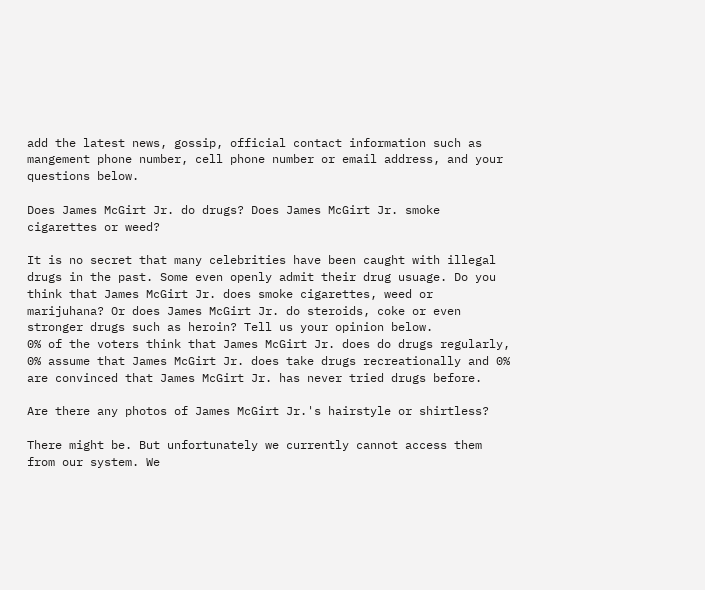add the latest news, gossip, official contact information such as mangement phone number, cell phone number or email address, and your questions below.

Does James McGirt Jr. do drugs? Does James McGirt Jr. smoke cigarettes or weed?

It is no secret that many celebrities have been caught with illegal drugs in the past. Some even openly admit their drug usuage. Do you think that James McGirt Jr. does smoke cigarettes, weed or marijuhana? Or does James McGirt Jr. do steroids, coke or even stronger drugs such as heroin? Tell us your opinion below.
0% of the voters think that James McGirt Jr. does do drugs regularly, 0% assume that James McGirt Jr. does take drugs recreationally and 0% are convinced that James McGirt Jr. has never tried drugs before.

Are there any photos of James McGirt Jr.'s hairstyle or shirtless?

There might be. But unfortunately we currently cannot access them from our system. We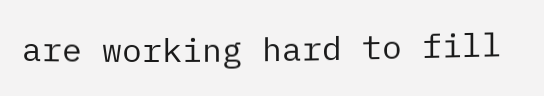are working hard to fill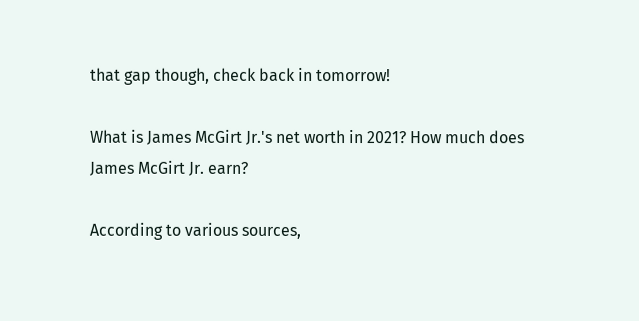that gap though, check back in tomorrow!

What is James McGirt Jr.'s net worth in 2021? How much does James McGirt Jr. earn?

According to various sources,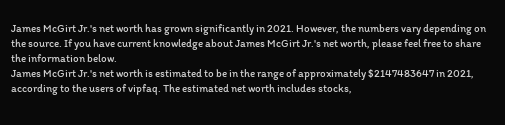James McGirt Jr.'s net worth has grown significantly in 2021. However, the numbers vary depending on the source. If you have current knowledge about James McGirt Jr.'s net worth, please feel free to share the information below.
James McGirt Jr.'s net worth is estimated to be in the range of approximately $2147483647 in 2021, according to the users of vipfaq. The estimated net worth includes stocks,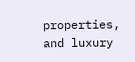properties, and luxury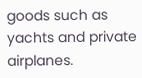goods such as yachts and private airplanes.